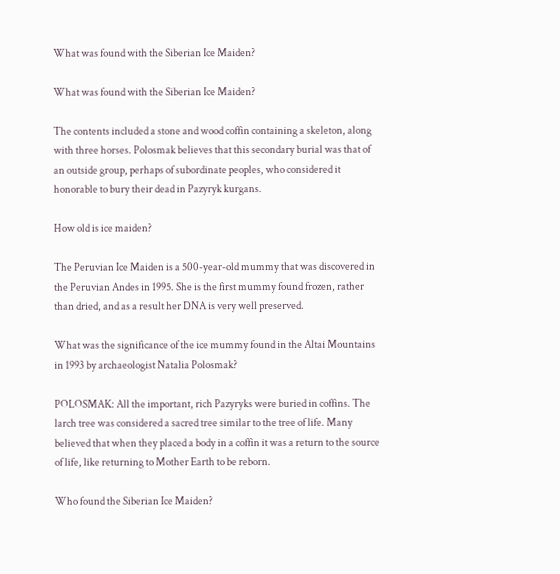What was found with the Siberian Ice Maiden?

What was found with the Siberian Ice Maiden?

The contents included a stone and wood coffin containing a skeleton, along with three horses. Polosmak believes that this secondary burial was that of an outside group, perhaps of subordinate peoples, who considered it honorable to bury their dead in Pazyryk kurgans.

How old is ice maiden?

The Peruvian Ice Maiden is a 500-year-old mummy that was discovered in the Peruvian Andes in 1995. She is the first mummy found frozen, rather than dried, and as a result her DNA is very well preserved.

What was the significance of the ice mummy found in the Altai Mountains in 1993 by archaeologist Natalia Polosmak?

POLOSMAK: All the important, rich Pazyryks were buried in coffins. The larch tree was considered a sacred tree similar to the tree of life. Many believed that when they placed a body in a coffin it was a return to the source of life, like returning to Mother Earth to be reborn.

Who found the Siberian Ice Maiden?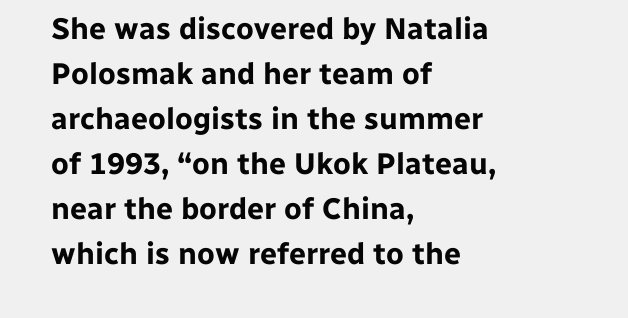She was discovered by Natalia Polosmak and her team of archaeologists in the summer of 1993, “on the Ukok Plateau, near the border of China, which is now referred to the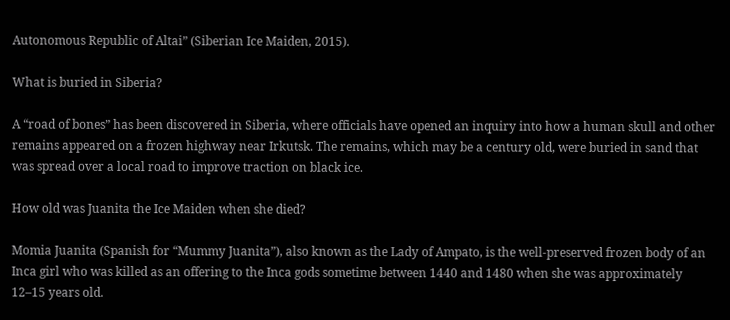Autonomous Republic of Altai” (Siberian Ice Maiden, 2015).

What is buried in Siberia?

A “road of bones” has been discovered in Siberia, where officials have opened an inquiry into how a human skull and other remains appeared on a frozen highway near Irkutsk. The remains, which may be a century old, were buried in sand that was spread over a local road to improve traction on black ice.

How old was Juanita the Ice Maiden when she died?

Momia Juanita (Spanish for “Mummy Juanita”), also known as the Lady of Ampato, is the well-preserved frozen body of an Inca girl who was killed as an offering to the Inca gods sometime between 1440 and 1480 when she was approximately 12–15 years old.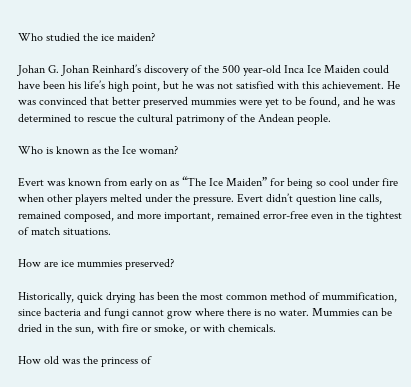Who studied the ice maiden?

Johan G. Johan Reinhard’s discovery of the 500 year-old Inca Ice Maiden could have been his life’s high point, but he was not satisfied with this achievement. He was convinced that better preserved mummies were yet to be found, and he was determined to rescue the cultural patrimony of the Andean people.

Who is known as the Ice woman?

Evert was known from early on as “The Ice Maiden” for being so cool under fire when other players melted under the pressure. Evert didn’t question line calls, remained composed, and more important, remained error-free even in the tightest of match situations.

How are ice mummies preserved?

Historically, quick drying has been the most common method of mummification, since bacteria and fungi cannot grow where there is no water. Mummies can be dried in the sun, with fire or smoke, or with chemicals.

How old was the princess of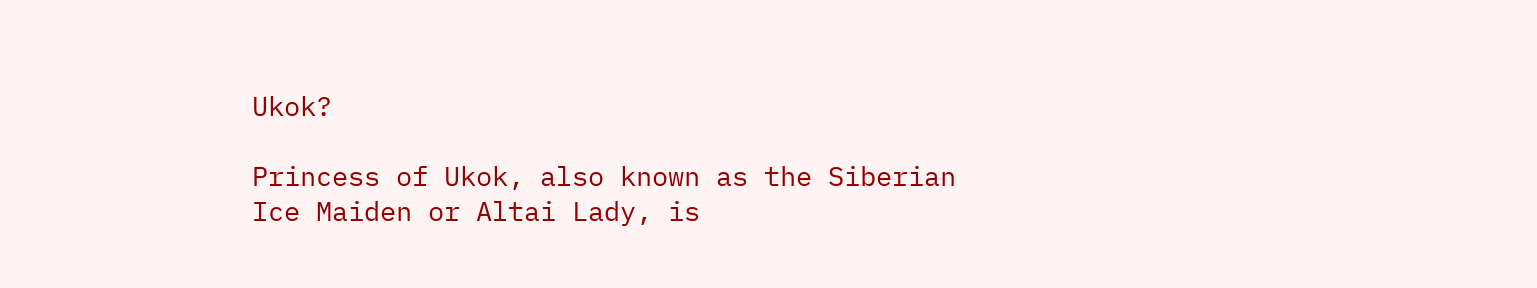Ukok?

Princess of Ukok, also known as the Siberian Ice Maiden or Altai Lady, is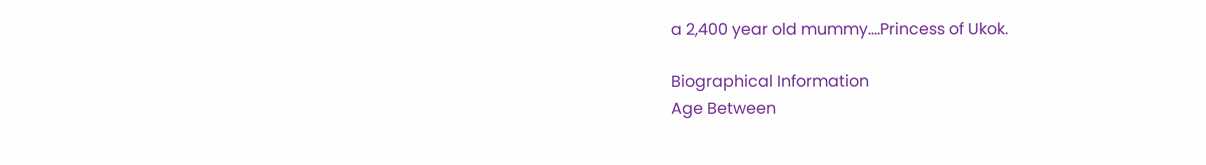a 2,400 year old mummy….Princess of Ukok.

Biographical Information
Age Between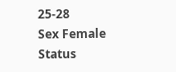25-28
Sex Female
Status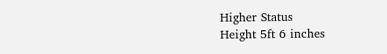Higher Status
Height 5ft 6 inches